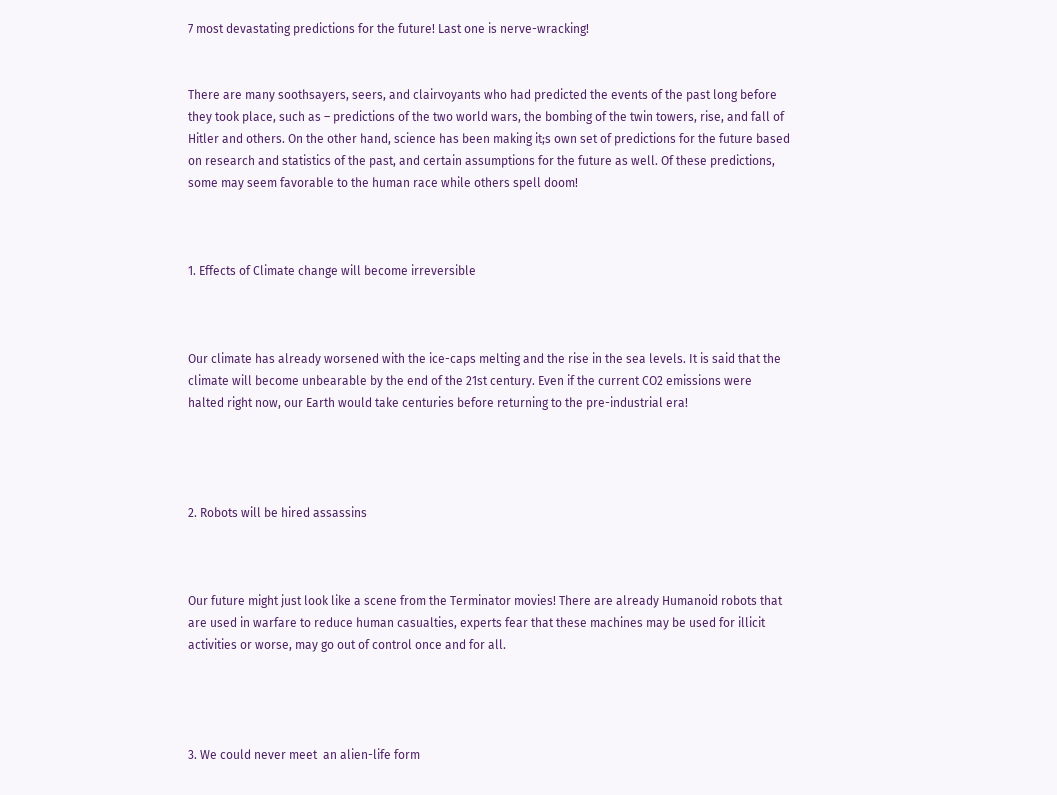7 most devastating predictions for the future! Last one is nerve-wracking!


There are many soothsayers, seers, and clairvoyants who had predicted the events of the past long before they took place, such as – predictions of the two world wars, the bombing of the twin towers, rise, and fall of Hitler and others. On the other hand, science has been making it;s own set of predictions for the future based on research and statistics of the past, and certain assumptions for the future as well. Of these predictions, some may seem favorable to the human race while others spell doom!



1. Effects of Climate change will become irreversible



Our climate has already worsened with the ice-caps melting and the rise in the sea levels. It is said that the climate will become unbearable by the end of the 21st century. Even if the current CO2 emissions were halted right now, our Earth would take centuries before returning to the pre-industrial era!




2. Robots will be hired assassins



Our future might just look like a scene from the Terminator movies! There are already Humanoid robots that are used in warfare to reduce human casualties, experts fear that these machines may be used for illicit activities or worse, may go out of control once and for all.




3. We could never meet  an alien-life form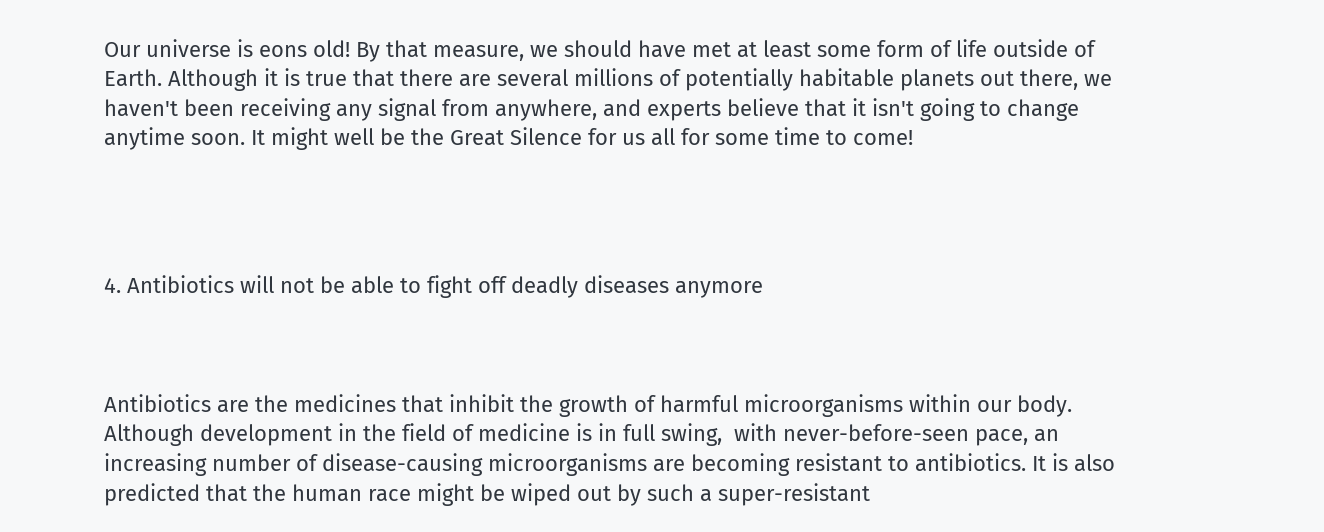Our universe is eons old! By that measure, we should have met at least some form of life outside of Earth. Although it is true that there are several millions of potentially habitable planets out there, we haven't been receiving any signal from anywhere, and experts believe that it isn't going to change anytime soon. It might well be the Great Silence for us all for some time to come!




4. Antibiotics will not be able to fight off deadly diseases anymore



Antibiotics are the medicines that inhibit the growth of harmful microorganisms within our body. Although development in the field of medicine is in full swing,  with never-before-seen pace, an increasing number of disease-causing microorganisms are becoming resistant to antibiotics. It is also predicted that the human race might be wiped out by such a super-resistant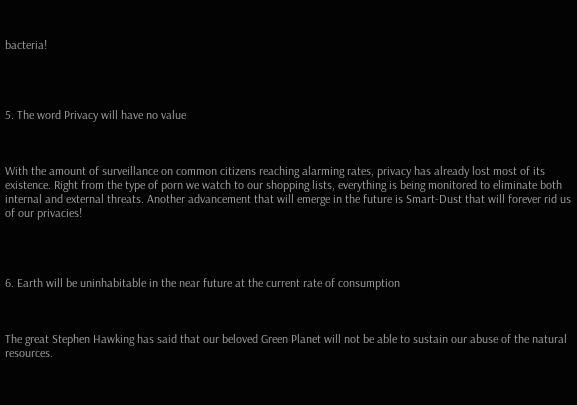bacteria!




5. The word Privacy will have no value



With the amount of surveillance on common citizens reaching alarming rates, privacy has already lost most of its existence. Right from the type of porn we watch to our shopping lists, everything is being monitored to eliminate both internal and external threats. Another advancement that will emerge in the future is Smart-Dust that will forever rid us of our privacies!




6. Earth will be uninhabitable in the near future at the current rate of consumption



The great Stephen Hawking has said that our beloved Green Planet will not be able to sustain our abuse of the natural resources.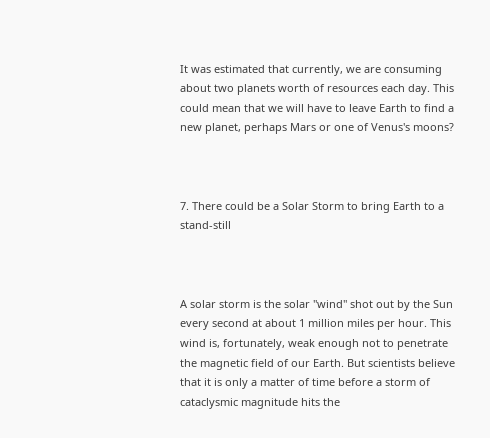It was estimated that currently, we are consuming about two planets worth of resources each day. This could mean that we will have to leave Earth to find a new planet, perhaps Mars or one of Venus's moons?



7. There could be a Solar Storm to bring Earth to a stand-still



A solar storm is the solar "wind" shot out by the Sun every second at about 1 million miles per hour. This wind is, fortunately, weak enough not to penetrate the magnetic field of our Earth. But scientists believe that it is only a matter of time before a storm of cataclysmic magnitude hits the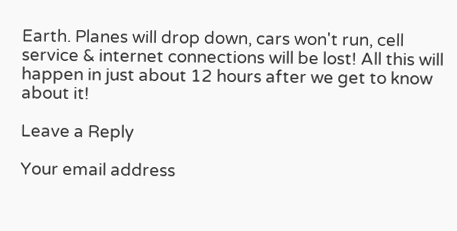Earth. Planes will drop down, cars won't run, cell service & internet connections will be lost! All this will happen in just about 12 hours after we get to know about it!

Leave a Reply

Your email address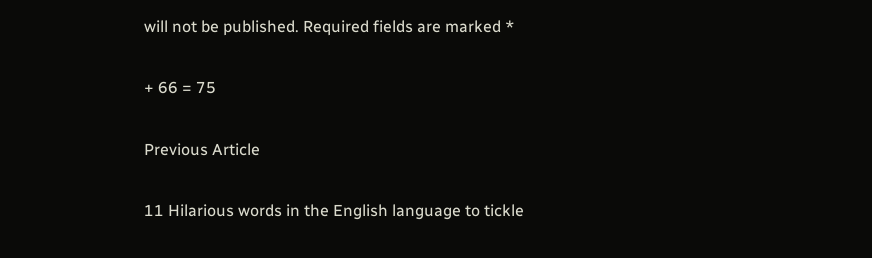will not be published. Required fields are marked *

+ 66 = 75

Previous Article

11 Hilarious words in the English language to tickle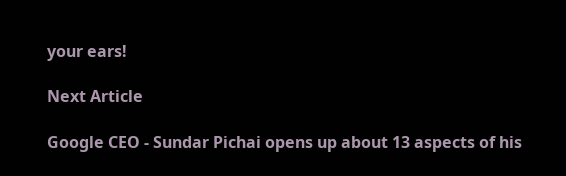your ears!

Next Article

Google CEO - Sundar Pichai opens up about 13 aspects of his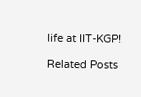life at IIT-KGP!

Related Posts